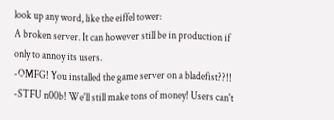look up any word, like the eiffel tower:
A broken server. It can however still be in production if only to annoy its users.
-OMFG! You installed the game server on a bladefist??!!
-STFU n00b! We'll still make tons of money! Users can't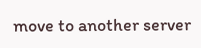move to another server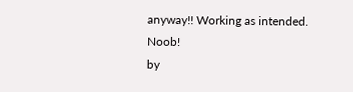anyway!! Working as intended. Noob!
by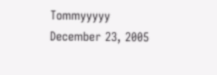Tommyyyyy December 23, 2005